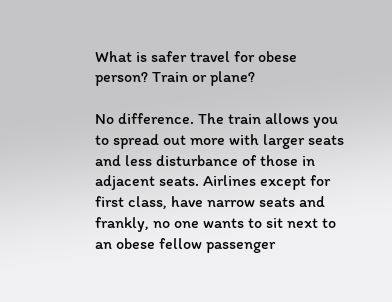What is safer travel for obese person? Train or plane?

No difference. The train allows you to spread out more with larger seats and less disturbance of those in adjacent seats. Airlines except for first class, have narrow seats and frankly, no one wants to sit next to an obese fellow passenger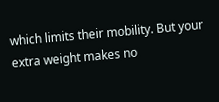which limits their mobility. But your extra weight makes no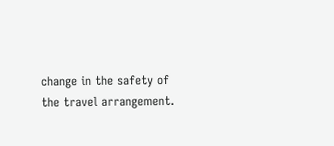change in the safety of the travel arrangement.